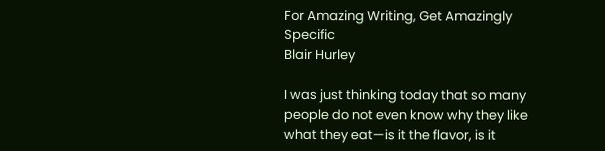For Amazing Writing, Get Amazingly Specific
Blair Hurley

I was just thinking today that so many people do not even know why they like what they eat—is it the flavor, is it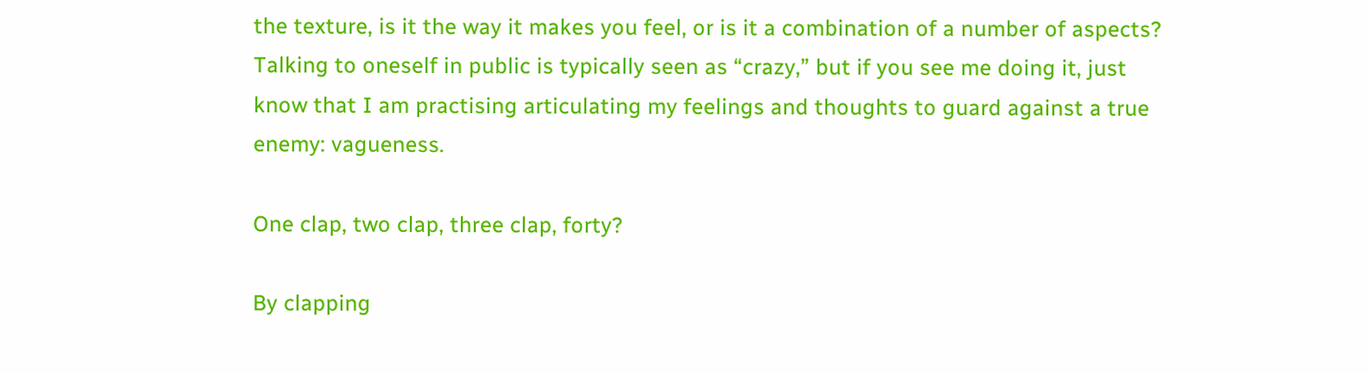the texture, is it the way it makes you feel, or is it a combination of a number of aspects? Talking to oneself in public is typically seen as “crazy,” but if you see me doing it, just know that I am practising articulating my feelings and thoughts to guard against a true enemy: vagueness.

One clap, two clap, three clap, forty?

By clapping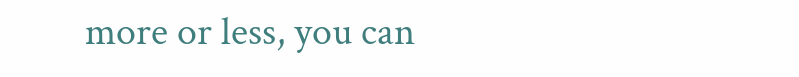more or less, you can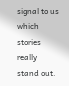signal to us which stories really stand out.